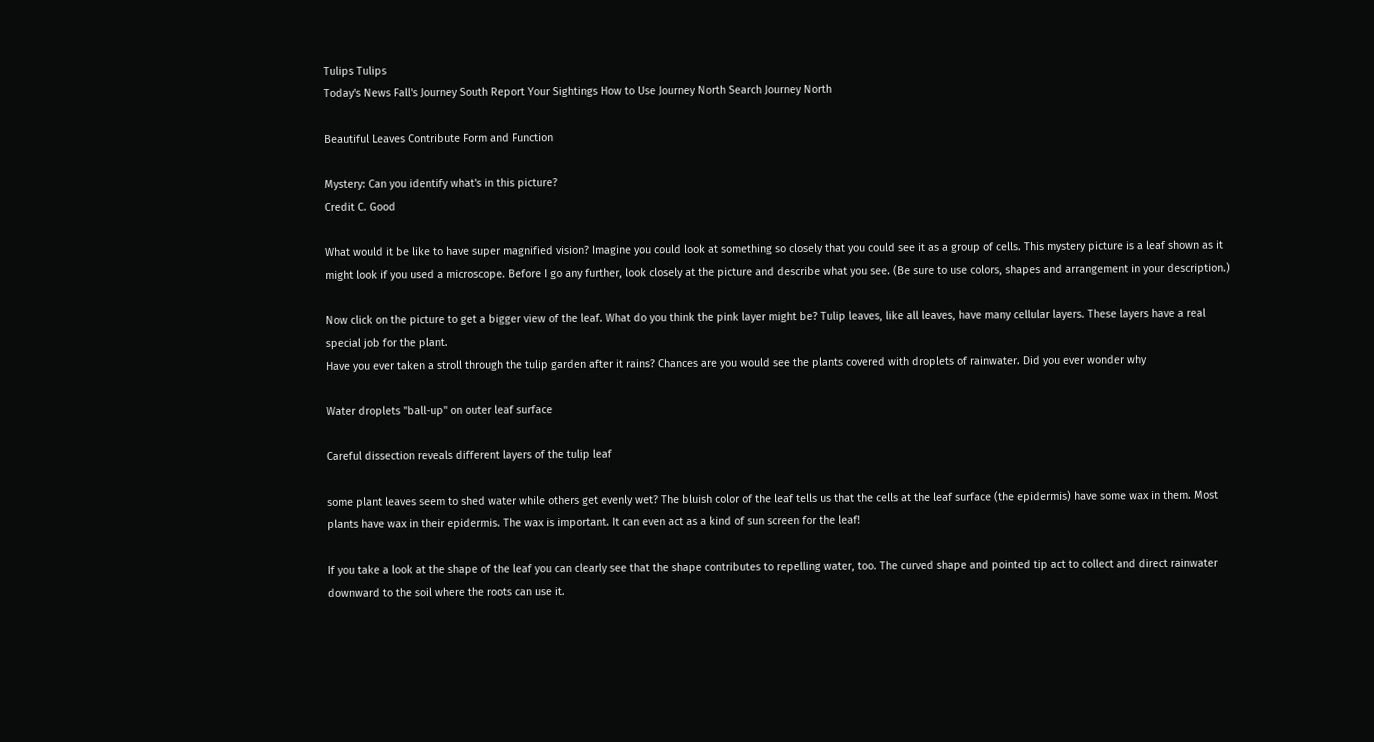Tulips Tulips
Today's News Fall's Journey South Report Your Sightings How to Use Journey North Search Journey North

Beautiful Leaves Contribute Form and Function

Mystery: Can you identify what's in this picture?
Credit C. Good

What would it be like to have super magnified vision? Imagine you could look at something so closely that you could see it as a group of cells. This mystery picture is a leaf shown as it might look if you used a microscope. Before I go any further, look closely at the picture and describe what you see. (Be sure to use colors, shapes and arrangement in your description.)

Now click on the picture to get a bigger view of the leaf. What do you think the pink layer might be? Tulip leaves, like all leaves, have many cellular layers. These layers have a real special job for the plant.
Have you ever taken a stroll through the tulip garden after it rains? Chances are you would see the plants covered with droplets of rainwater. Did you ever wonder why

Water droplets "ball-up" on outer leaf surface

Careful dissection reveals different layers of the tulip leaf

some plant leaves seem to shed water while others get evenly wet? The bluish color of the leaf tells us that the cells at the leaf surface (the epidermis) have some wax in them. Most plants have wax in their epidermis. The wax is important. It can even act as a kind of sun screen for the leaf!

If you take a look at the shape of the leaf you can clearly see that the shape contributes to repelling water, too. The curved shape and pointed tip act to collect and direct rainwater downward to the soil where the roots can use it.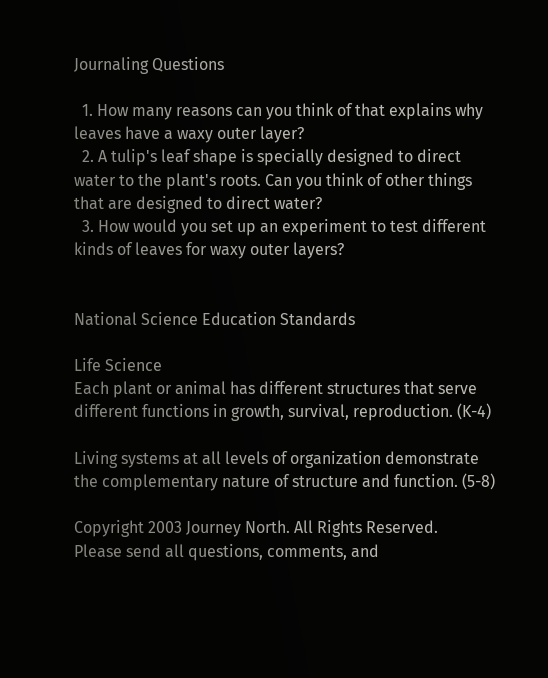Journaling Questions

  1. How many reasons can you think of that explains why leaves have a waxy outer layer?
  2. A tulip's leaf shape is specially designed to direct water to the plant's roots. Can you think of other things that are designed to direct water?
  3. How would you set up an experiment to test different kinds of leaves for waxy outer layers?


National Science Education Standards

Life Science
Each plant or animal has different structures that serve different functions in growth, survival, reproduction. (K-4)

Living systems at all levels of organization demonstrate the complementary nature of structure and function. (5-8)

Copyright 2003 Journey North. All Rights Reserved.
Please send all questions, comments, and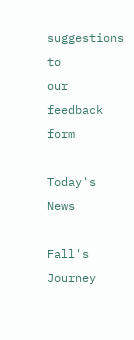suggestions to
our feedback form

Today's News

Fall's Journey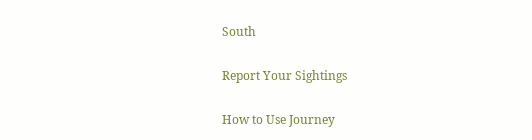South

Report Your Sightings

How to Use Journey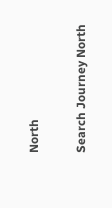North

Search Journey North